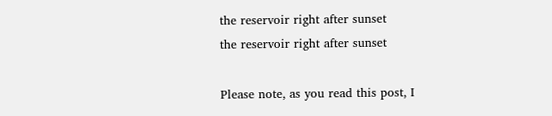the reservoir right after sunset
the reservoir right after sunset

Please note, as you read this post, I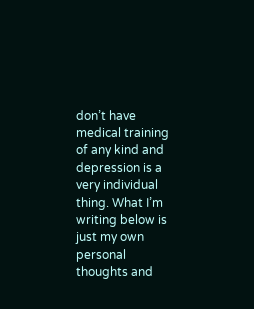don’t have medical training of any kind and depression is a very individual thing. What I’m writing below is just my own personal thoughts and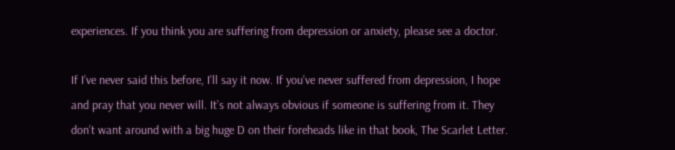experiences. If you think you are suffering from depression or anxiety, please see a doctor.

If I’ve never said this before, I’ll say it now. If you’ve never suffered from depression, I hope and pray that you never will. It’s not always obvious if someone is suffering from it. They don’t want around with a big huge D on their foreheads like in that book, The Scarlet Letter.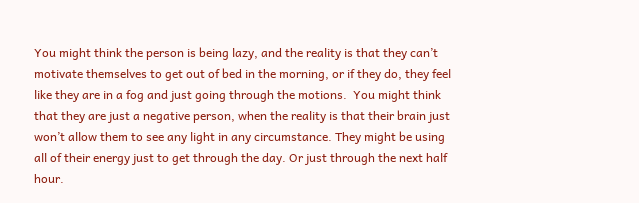You might think the person is being lazy, and the reality is that they can’t motivate themselves to get out of bed in the morning, or if they do, they feel like they are in a fog and just going through the motions.  You might think that they are just a negative person, when the reality is that their brain just won’t allow them to see any light in any circumstance. They might be using all of their energy just to get through the day. Or just through the next half hour.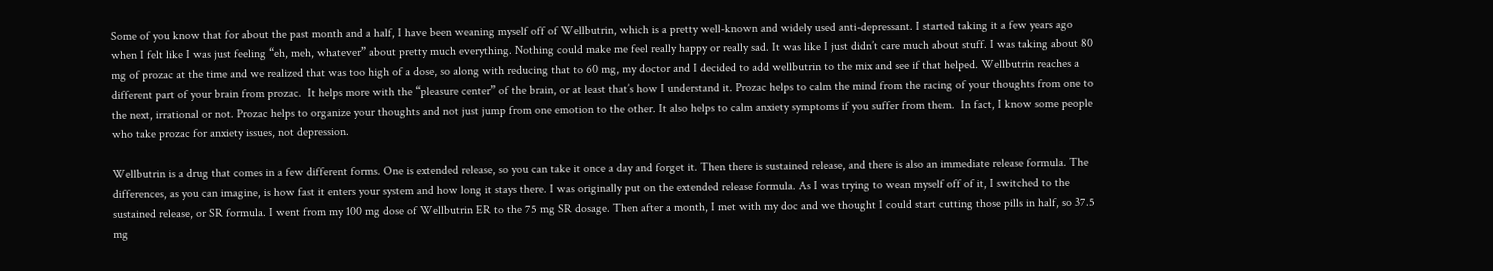Some of you know that for about the past month and a half, I have been weaning myself off of Wellbutrin, which is a pretty well-known and widely used anti-depressant. I started taking it a few years ago when I felt like I was just feeling “eh, meh, whatever” about pretty much everything. Nothing could make me feel really happy or really sad. It was like I just didn’t care much about stuff. I was taking about 80 mg of prozac at the time and we realized that was too high of a dose, so along with reducing that to 60 mg, my doctor and I decided to add wellbutrin to the mix and see if that helped. Wellbutrin reaches a different part of your brain from prozac.  It helps more with the “pleasure center” of the brain, or at least that’s how I understand it. Prozac helps to calm the mind from the racing of your thoughts from one to the next, irrational or not. Prozac helps to organize your thoughts and not just jump from one emotion to the other. It also helps to calm anxiety symptoms if you suffer from them.  In fact, I know some people who take prozac for anxiety issues, not depression.

Wellbutrin is a drug that comes in a few different forms. One is extended release, so you can take it once a day and forget it. Then there is sustained release, and there is also an immediate release formula. The differences, as you can imagine, is how fast it enters your system and how long it stays there. I was originally put on the extended release formula. As I was trying to wean myself off of it, I switched to the sustained release, or SR formula. I went from my 100 mg dose of Wellbutrin ER to the 75 mg SR dosage. Then after a month, I met with my doc and we thought I could start cutting those pills in half, so 37.5 mg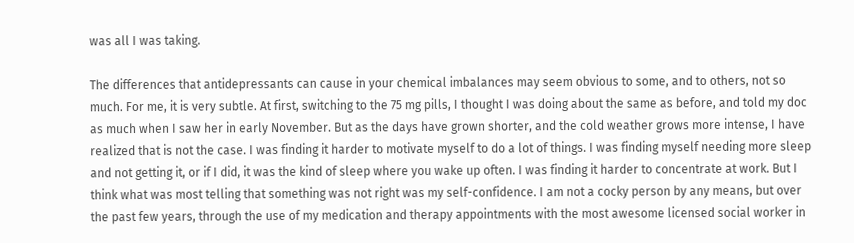was all I was taking.

The differences that antidepressants can cause in your chemical imbalances may seem obvious to some, and to others, not so much. For me, it is very subtle. At first, switching to the 75 mg pills, I thought I was doing about the same as before, and told my doc as much when I saw her in early November. But as the days have grown shorter, and the cold weather grows more intense, I have realized that is not the case. I was finding it harder to motivate myself to do a lot of things. I was finding myself needing more sleep and not getting it, or if I did, it was the kind of sleep where you wake up often. I was finding it harder to concentrate at work. But I think what was most telling that something was not right was my self-confidence. I am not a cocky person by any means, but over the past few years, through the use of my medication and therapy appointments with the most awesome licensed social worker in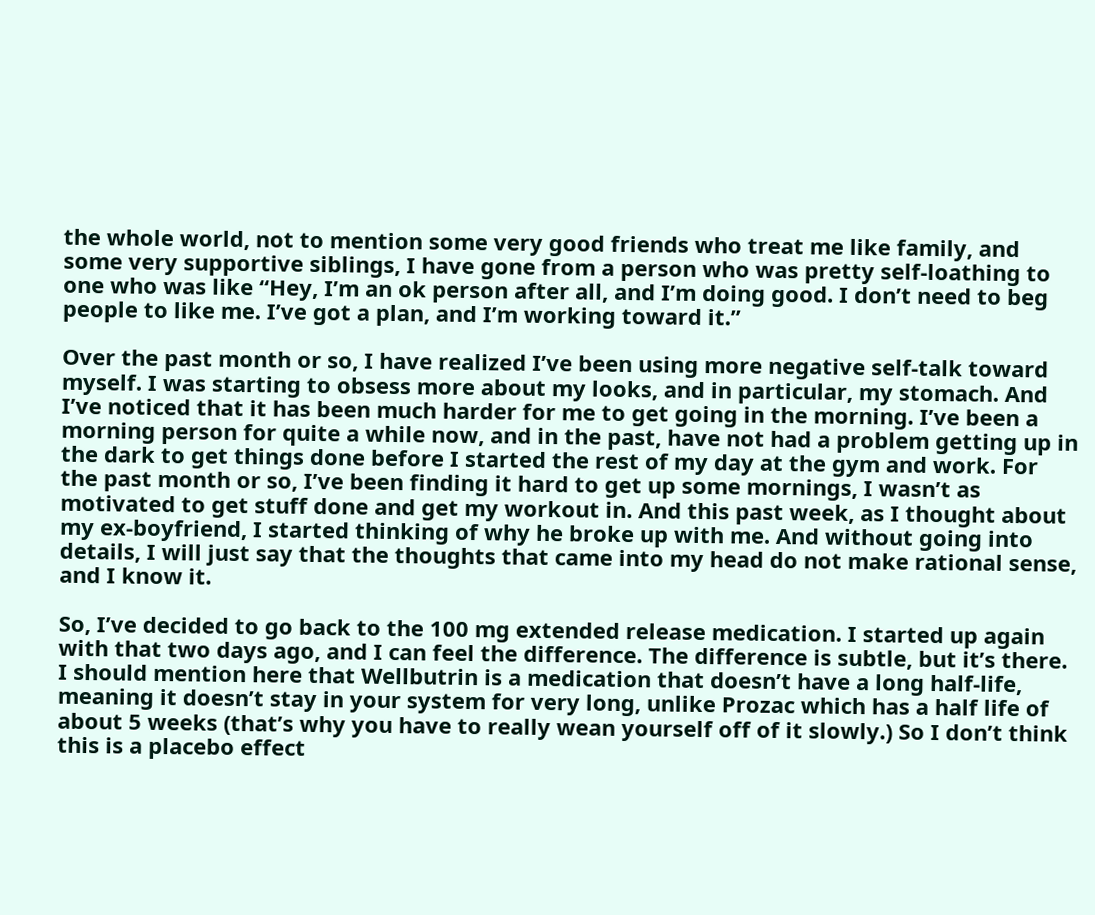the whole world, not to mention some very good friends who treat me like family, and some very supportive siblings, I have gone from a person who was pretty self-loathing to one who was like “Hey, I’m an ok person after all, and I’m doing good. I don’t need to beg people to like me. I’ve got a plan, and I’m working toward it.”

Over the past month or so, I have realized I’ve been using more negative self-talk toward myself. I was starting to obsess more about my looks, and in particular, my stomach. And I’ve noticed that it has been much harder for me to get going in the morning. I’ve been a morning person for quite a while now, and in the past, have not had a problem getting up in the dark to get things done before I started the rest of my day at the gym and work. For the past month or so, I’ve been finding it hard to get up some mornings, I wasn’t as motivated to get stuff done and get my workout in. And this past week, as I thought about my ex-boyfriend, I started thinking of why he broke up with me. And without going into details, I will just say that the thoughts that came into my head do not make rational sense, and I know it.

So, I’ve decided to go back to the 100 mg extended release medication. I started up again with that two days ago, and I can feel the difference. The difference is subtle, but it’s there. I should mention here that Wellbutrin is a medication that doesn’t have a long half-life, meaning it doesn’t stay in your system for very long, unlike Prozac which has a half life of about 5 weeks (that’s why you have to really wean yourself off of it slowly.) So I don’t think this is a placebo effect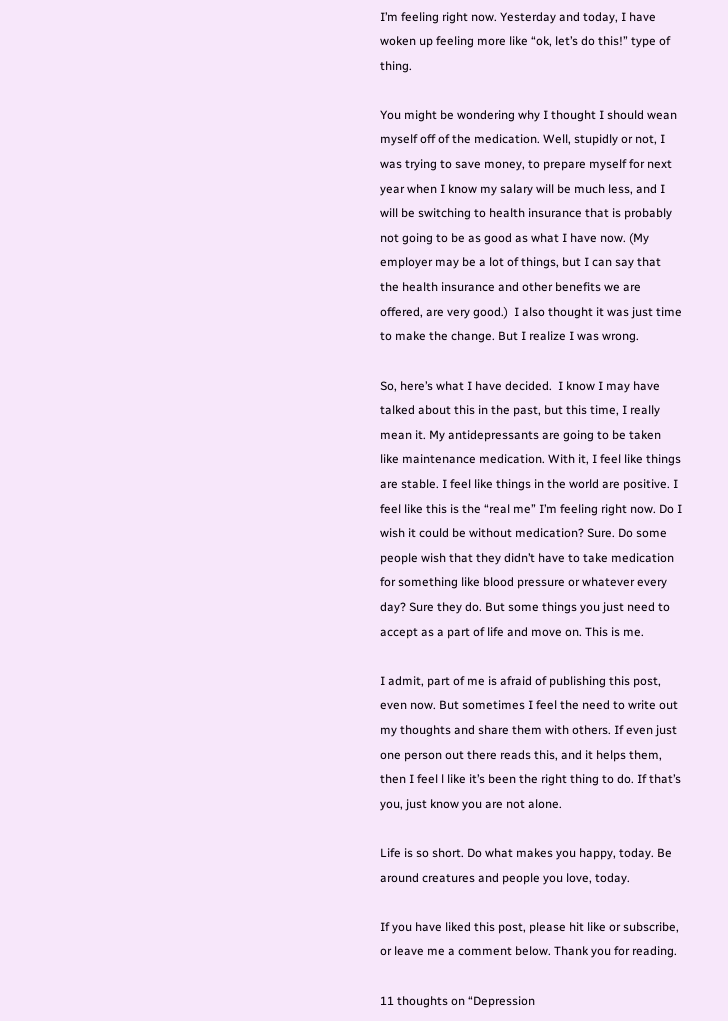I’m feeling right now. Yesterday and today, I have woken up feeling more like “ok, let’s do this!” type of thing.

You might be wondering why I thought I should wean myself off of the medication. Well, stupidly or not, I was trying to save money, to prepare myself for next year when I know my salary will be much less, and I will be switching to health insurance that is probably not going to be as good as what I have now. (My employer may be a lot of things, but I can say that the health insurance and other benefits we are offered, are very good.)  I also thought it was just time to make the change. But I realize I was wrong.

So, here’s what I have decided.  I know I may have talked about this in the past, but this time, I really mean it. My antidepressants are going to be taken like maintenance medication. With it, I feel like things are stable. I feel like things in the world are positive. I feel like this is the “real me” I’m feeling right now. Do I wish it could be without medication? Sure. Do some people wish that they didn’t have to take medication for something like blood pressure or whatever every day? Sure they do. But some things you just need to accept as a part of life and move on. This is me.

I admit, part of me is afraid of publishing this post, even now. But sometimes I feel the need to write out my thoughts and share them with others. If even just one person out there reads this, and it helps them, then I feel l like it’s been the right thing to do. If that’s you, just know you are not alone.

Life is so short. Do what makes you happy, today. Be around creatures and people you love, today.

If you have liked this post, please hit like or subscribe, or leave me a comment below. Thank you for reading.

11 thoughts on “Depression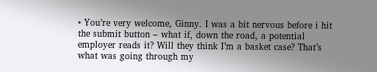• You’re very welcome, Ginny. I was a bit nervous before i hit the submit button – what if, down the road, a potential employer reads it? Will they think I’m a basket case? That’s what was going through my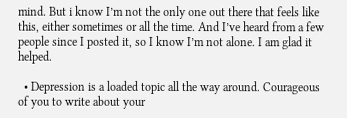mind. But i know I’m not the only one out there that feels like this, either sometimes or all the time. And I’ve heard from a few people since I posted it, so I know I’m not alone. I am glad it helped.

  • Depression is a loaded topic all the way around. Courageous of you to write about your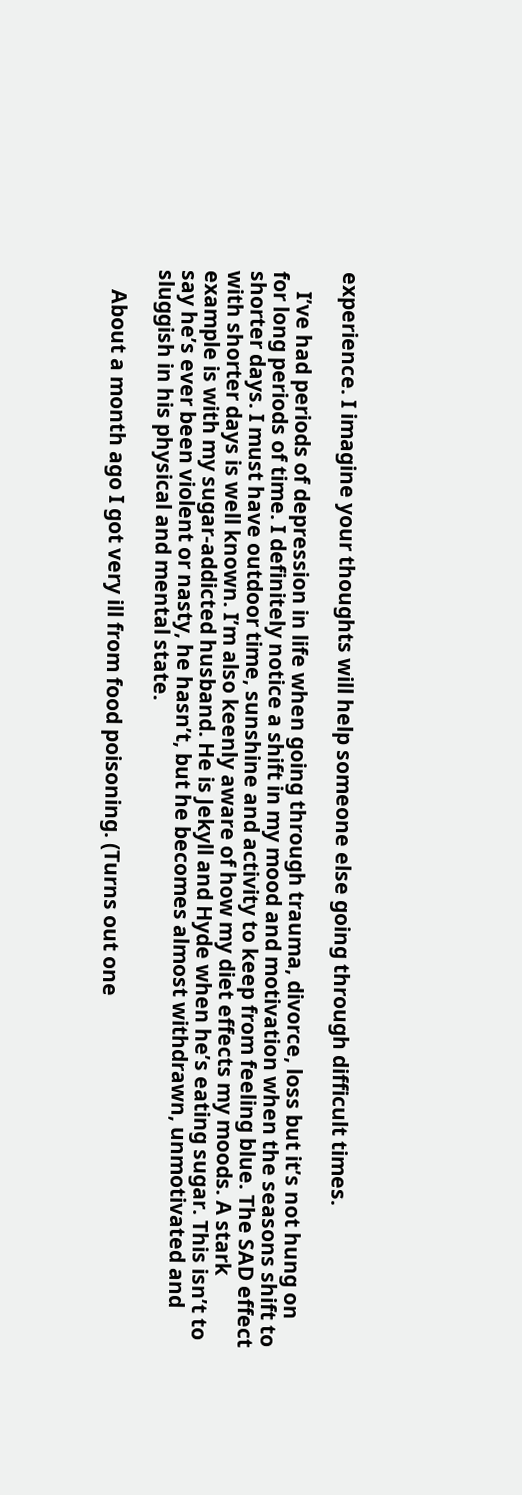experience. I imagine your thoughts will help someone else going through difficult times.

    I’ve had periods of depression in life when going through trauma, divorce, loss but it’s not hung on for long periods of time. I definitely notice a shift in my mood and motivation when the seasons shift to shorter days. I must have outdoor time, sunshine and activity to keep from feeling blue. The SAD effect with shorter days is well known. I’m also keenly aware of how my diet effects my moods. A stark example is with my sugar-addicted husband. He is Jekyll and Hyde when he’s eating sugar. This isn’t to say he’s ever been violent or nasty, he hasn’t, but he becomes almost withdrawn, unmotivated and sluggish in his physical and mental state.

    About a month ago I got very ill from food poisoning. (Turns out one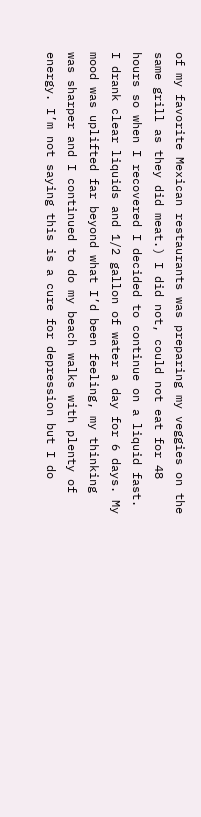of my favorite Mexican restaurants was preparing my veggies on the same grill as they did meat.) I did not, could not eat for 48 hours so when I recovered I decided to continue on a liquid fast. I drank clear liquids and 1/2 gallon of water a day for 6 days. My mood was uplifted far beyond what I’d been feeling, my thinking was sharper and I continued to do my beach walks with plenty of energy. I’m not saying this is a cure for depression but I do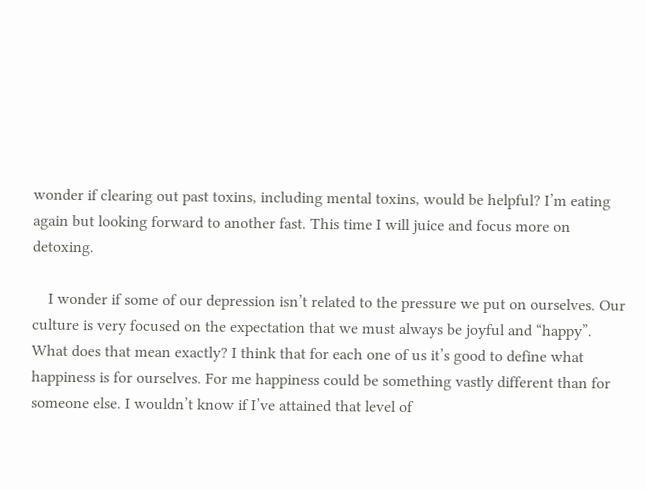wonder if clearing out past toxins, including mental toxins, would be helpful? I’m eating again but looking forward to another fast. This time I will juice and focus more on detoxing.

    I wonder if some of our depression isn’t related to the pressure we put on ourselves. Our culture is very focused on the expectation that we must always be joyful and “happy”. What does that mean exactly? I think that for each one of us it’s good to define what happiness is for ourselves. For me happiness could be something vastly different than for someone else. I wouldn’t know if I’ve attained that level of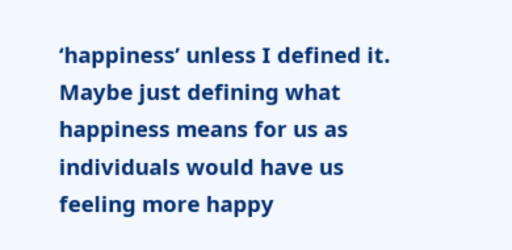‘happiness’ unless I defined it. Maybe just defining what happiness means for us as individuals would have us feeling more happy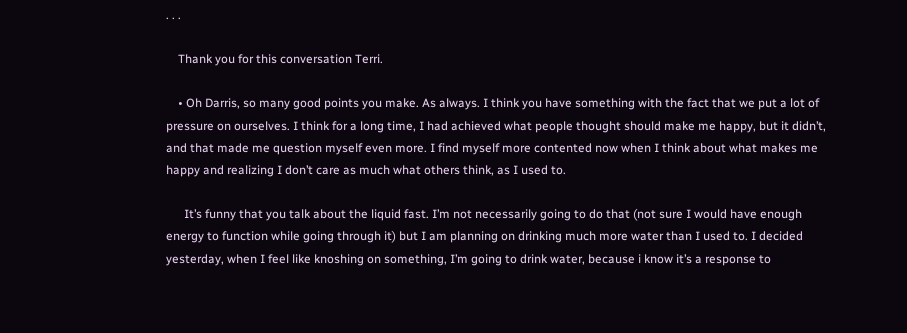. . .

    Thank you for this conversation Terri.

    • Oh Darris, so many good points you make. As always. I think you have something with the fact that we put a lot of pressure on ourselves. I think for a long time, I had achieved what people thought should make me happy, but it didn’t, and that made me question myself even more. I find myself more contented now when I think about what makes me happy and realizing I don’t care as much what others think, as I used to.

      It’s funny that you talk about the liquid fast. I’m not necessarily going to do that (not sure I would have enough energy to function while going through it) but I am planning on drinking much more water than I used to. I decided yesterday, when I feel like knoshing on something, I’m going to drink water, because i know it’s a response to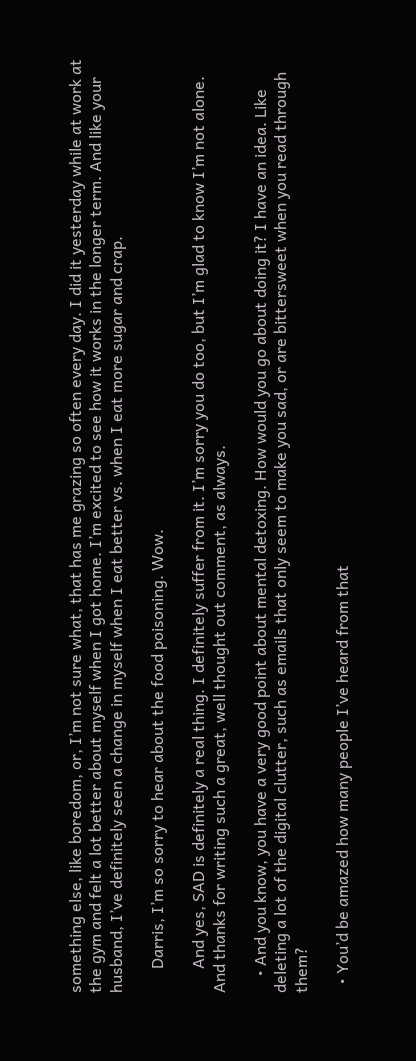something else, like boredom, or, I’m not sure what, that has me grazing so often every day. I did it yesterday while at work at the gym and felt a lot better about myself when I got home. I’m excited to see how it works in the longer term. And like your husband, I’ve definitely seen a change in myself when I eat better vs. when I eat more sugar and crap.

      Darris, I’m so sorry to hear about the food poisoning. Wow.

      And yes, SAD is definitely a real thing. I definitely suffer from it. I’m sorry you do too, but I’m glad to know I’m not alone. And thanks for writing such a great, well thought out comment, as always.

    • And you know, you have a very good point about mental detoxing. How would you go about doing it? I have an idea. Like deleting a lot of the digital clutter, such as emails that only seem to make you sad, or are bittersweet when you read through them?

  • You’d be amazed how many people I’ve heard from that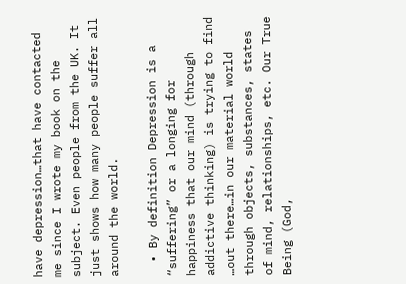have depression…that have contacted me since I wrote my book on the subject. Even people from the UK. It just shows how many people suffer all around the world.

  • By definition Depression is a “suffering” or a longing for happiness that our mind (through addictive thinking) is trying to find …out there…in our material world through objects, substances, states of mind, relationships, etc. Our True Being (God,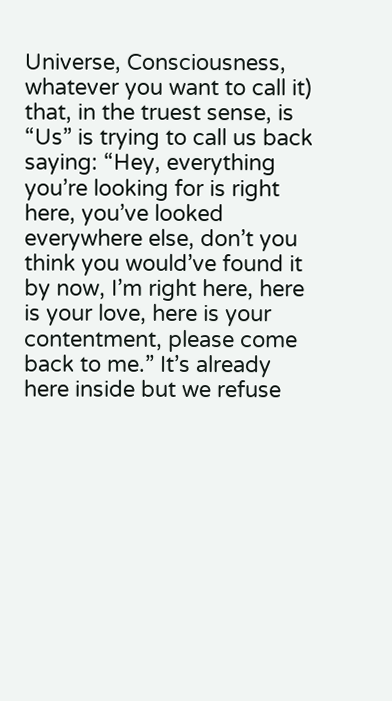Universe, Consciousness, whatever you want to call it) that, in the truest sense, is “Us” is trying to call us back saying: “Hey, everything you’re looking for is right here, you’ve looked everywhere else, don’t you think you would’ve found it by now, I’m right here, here is your love, here is your contentment, please come back to me.” It’s already here inside but we refuse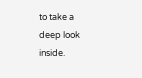to take a deep look inside.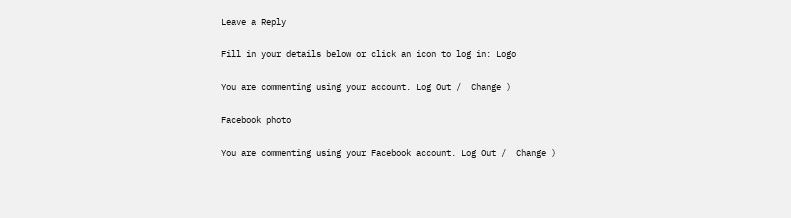Leave a Reply

Fill in your details below or click an icon to log in: Logo

You are commenting using your account. Log Out /  Change )

Facebook photo

You are commenting using your Facebook account. Log Out /  Change )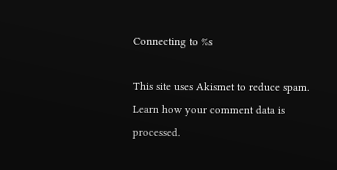Connecting to %s

This site uses Akismet to reduce spam. Learn how your comment data is processed.